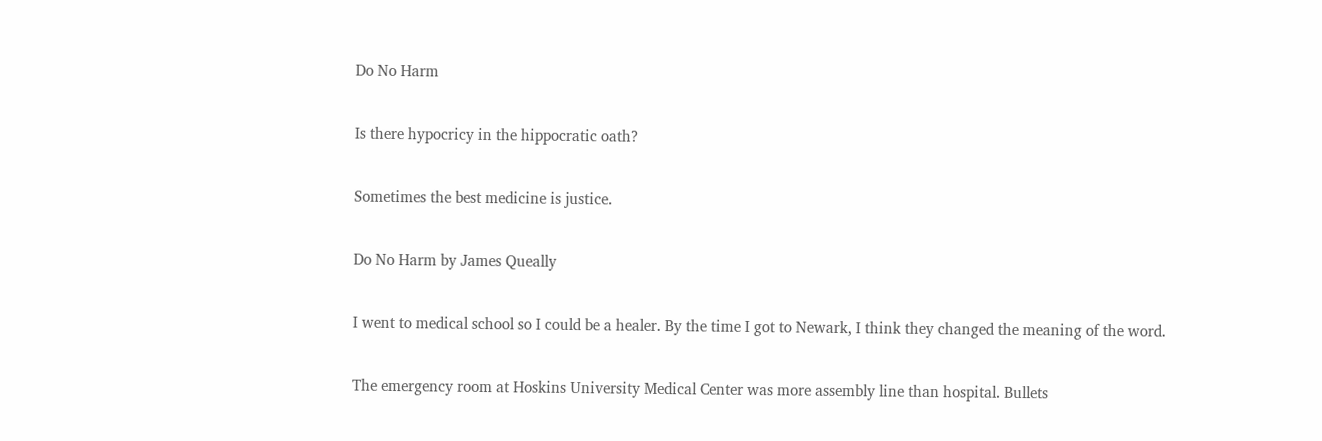Do No Harm

Is there hypocricy in the hippocratic oath?

Sometimes the best medicine is justice.

Do No Harm by James Queally

I went to medical school so I could be a healer. By the time I got to Newark, I think they changed the meaning of the word.

The emergency room at Hoskins University Medical Center was more assembly line than hospital. Bullets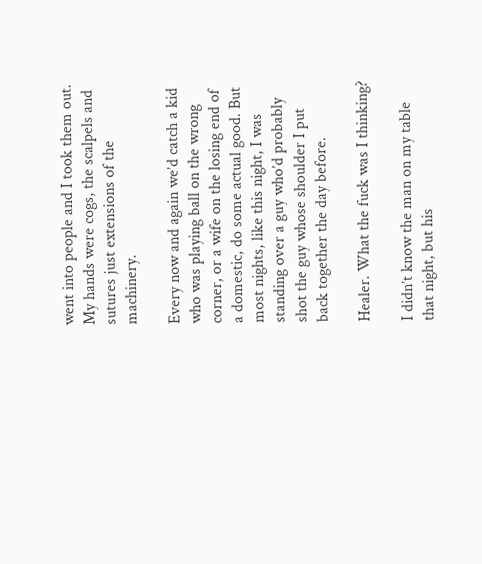went into people and I took them out. My hands were cogs, the scalpels and sutures just extensions of the machinery.

Every now and again we’d catch a kid who was playing ball on the wrong corner, or a wife on the losing end of a domestic, do some actual good. But most nights, like this night, I was standing over a guy who’d probably shot the guy whose shoulder I put back together the day before.

Healer. What the fuck was I thinking?

I didn’t know the man on my table that night, but his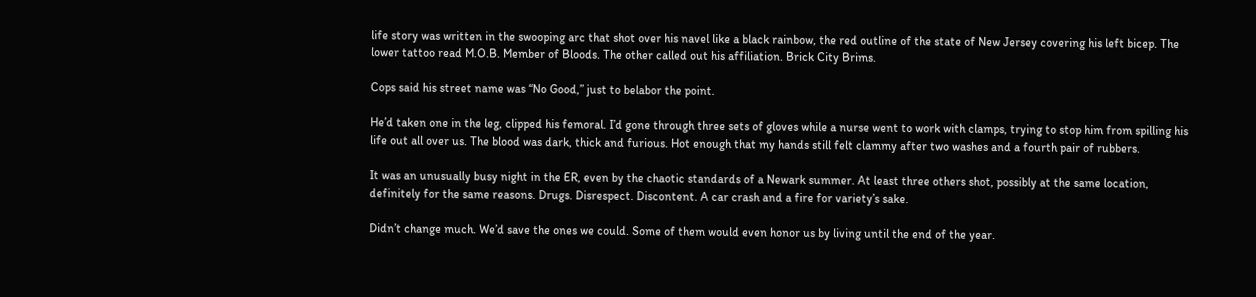life story was written in the swooping arc that shot over his navel like a black rainbow, the red outline of the state of New Jersey covering his left bicep. The lower tattoo read M.O.B. Member of Bloods. The other called out his affiliation. Brick City Brims.

Cops said his street name was “No Good,” just to belabor the point.

He’d taken one in the leg, clipped his femoral. I’d gone through three sets of gloves while a nurse went to work with clamps, trying to stop him from spilling his life out all over us. The blood was dark, thick and furious. Hot enough that my hands still felt clammy after two washes and a fourth pair of rubbers.

It was an unusually busy night in the ER, even by the chaotic standards of a Newark summer. At least three others shot, possibly at the same location, definitely for the same reasons. Drugs. Disrespect. Discontent. A car crash and a fire for variety’s sake.

Didn’t change much. We’d save the ones we could. Some of them would even honor us by living until the end of the year.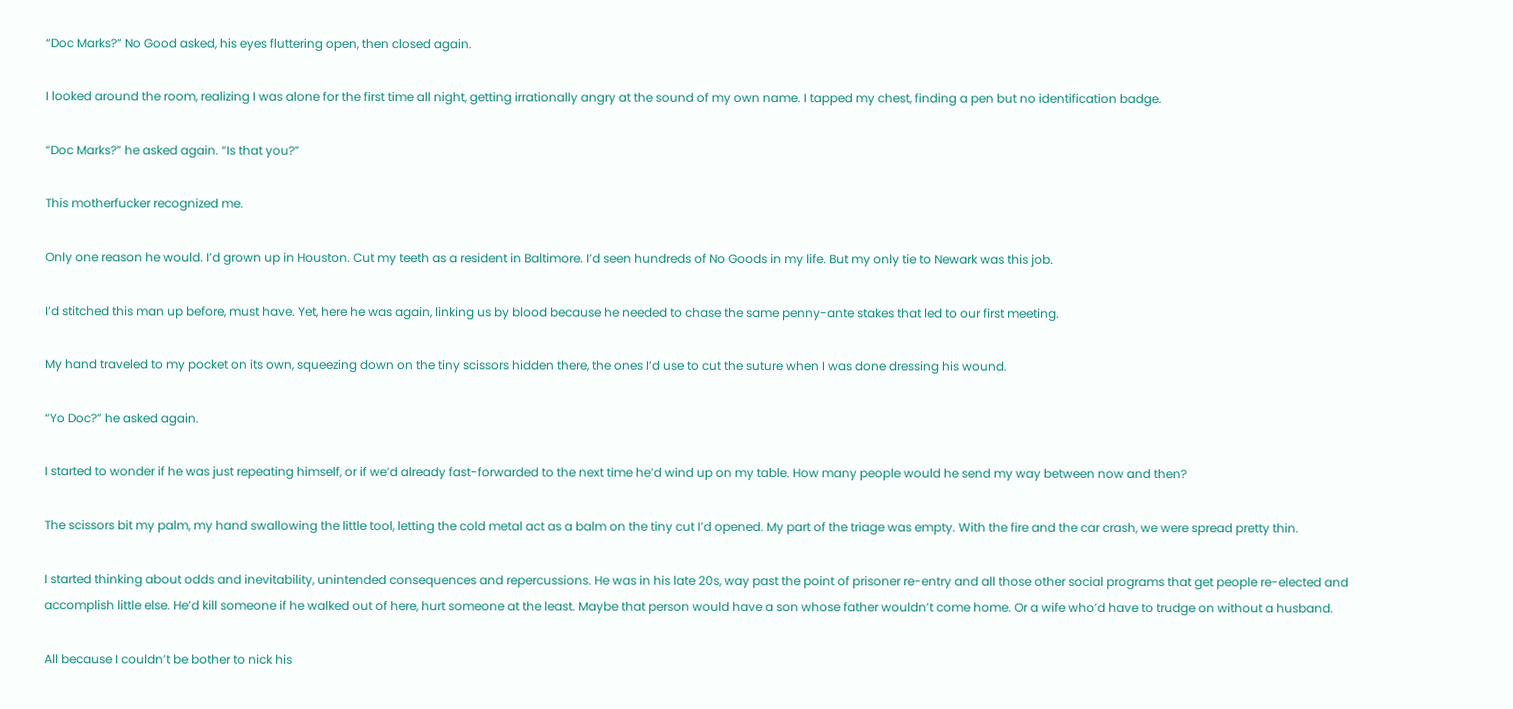“Doc Marks?” No Good asked, his eyes fluttering open, then closed again.

I looked around the room, realizing I was alone for the first time all night, getting irrationally angry at the sound of my own name. I tapped my chest, finding a pen but no identification badge.

“Doc Marks?” he asked again. “Is that you?”

This motherfucker recognized me.

Only one reason he would. I’d grown up in Houston. Cut my teeth as a resident in Baltimore. I’d seen hundreds of No Goods in my life. But my only tie to Newark was this job.

I’d stitched this man up before, must have. Yet, here he was again, linking us by blood because he needed to chase the same penny-ante stakes that led to our first meeting.

My hand traveled to my pocket on its own, squeezing down on the tiny scissors hidden there, the ones I’d use to cut the suture when I was done dressing his wound.

“Yo Doc?” he asked again.

I started to wonder if he was just repeating himself, or if we’d already fast-forwarded to the next time he’d wind up on my table. How many people would he send my way between now and then?

The scissors bit my palm, my hand swallowing the little tool, letting the cold metal act as a balm on the tiny cut I’d opened. My part of the triage was empty. With the fire and the car crash, we were spread pretty thin.

I started thinking about odds and inevitability, unintended consequences and repercussions. He was in his late 20s, way past the point of prisoner re-entry and all those other social programs that get people re-elected and accomplish little else. He’d kill someone if he walked out of here, hurt someone at the least. Maybe that person would have a son whose father wouldn’t come home. Or a wife who’d have to trudge on without a husband.

All because I couldn’t be bother to nick his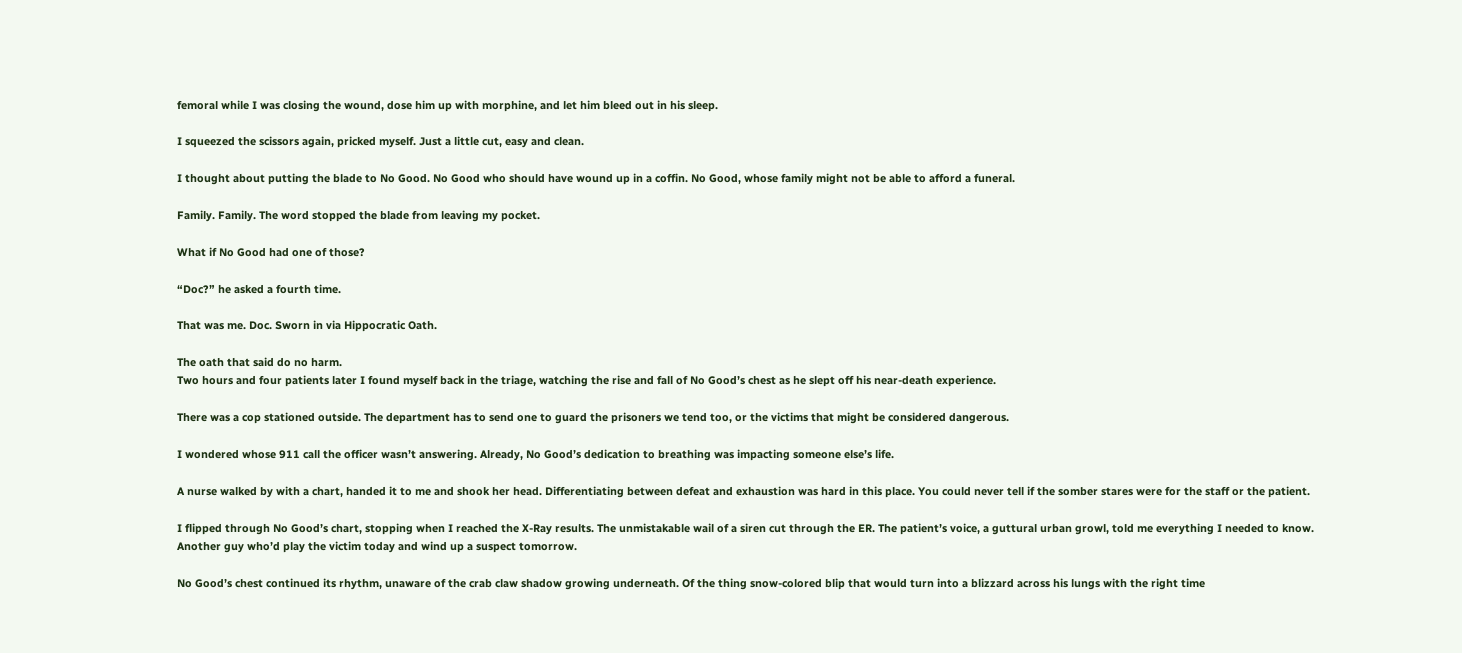femoral while I was closing the wound, dose him up with morphine, and let him bleed out in his sleep.

I squeezed the scissors again, pricked myself. Just a little cut, easy and clean.

I thought about putting the blade to No Good. No Good who should have wound up in a coffin. No Good, whose family might not be able to afford a funeral.

Family. Family. The word stopped the blade from leaving my pocket.

What if No Good had one of those?

“Doc?” he asked a fourth time.

That was me. Doc. Sworn in via Hippocratic Oath.

The oath that said do no harm.
Two hours and four patients later I found myself back in the triage, watching the rise and fall of No Good’s chest as he slept off his near-death experience.

There was a cop stationed outside. The department has to send one to guard the prisoners we tend too, or the victims that might be considered dangerous.

I wondered whose 911 call the officer wasn’t answering. Already, No Good’s dedication to breathing was impacting someone else’s life.

A nurse walked by with a chart, handed it to me and shook her head. Differentiating between defeat and exhaustion was hard in this place. You could never tell if the somber stares were for the staff or the patient.

I flipped through No Good’s chart, stopping when I reached the X-Ray results. The unmistakable wail of a siren cut through the ER. The patient’s voice, a guttural urban growl, told me everything I needed to know. Another guy who’d play the victim today and wind up a suspect tomorrow.

No Good’s chest continued its rhythm, unaware of the crab claw shadow growing underneath. Of the thing snow-colored blip that would turn into a blizzard across his lungs with the right time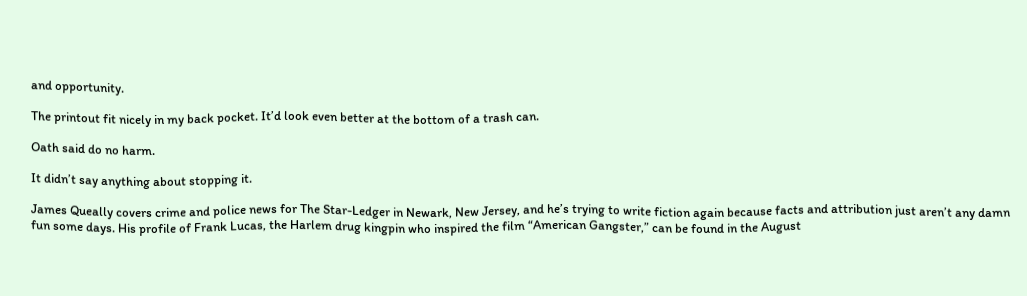and opportunity.

The printout fit nicely in my back pocket. It’d look even better at the bottom of a trash can.

Oath said do no harm.

It didn’t say anything about stopping it.

James Queally covers crime and police news for The Star-Ledger in Newark, New Jersey, and he’s trying to write fiction again because facts and attribution just aren’t any damn fun some days. His profile of Frank Lucas, the Harlem drug kingpin who inspired the film “American Gangster,” can be found in the August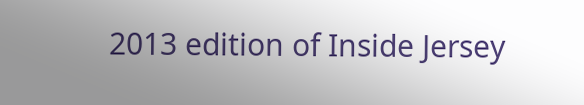2013 edition of Inside Jersey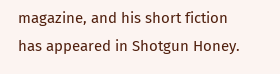magazine, and his short fiction has appeared in Shotgun Honey.